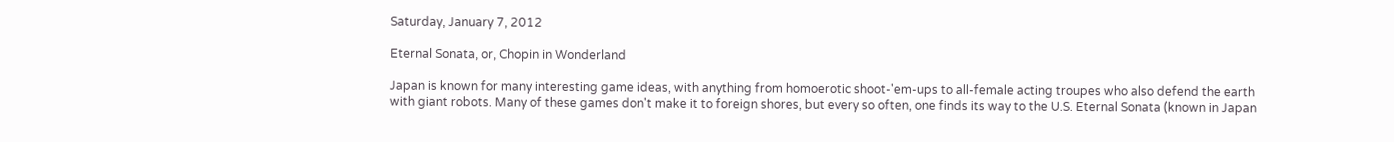Saturday, January 7, 2012

Eternal Sonata, or, Chopin in Wonderland

Japan is known for many interesting game ideas, with anything from homoerotic shoot-'em-ups to all-female acting troupes who also defend the earth with giant robots. Many of these games don't make it to foreign shores, but every so often, one finds its way to the U.S. Eternal Sonata (known in Japan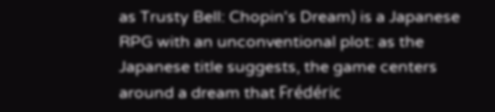as Trusty Bell: Chopin's Dream) is a Japanese RPG with an unconventional plot: as the Japanese title suggests, the game centers around a dream that Frédéric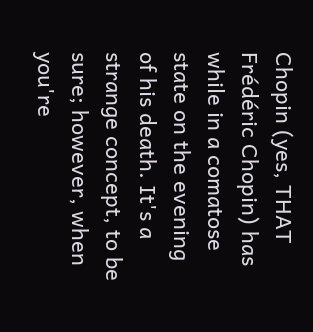Chopin (yes, THAT Frédéric Chopin) has while in a comatose state on the evening of his death. It's a strange concept, to be sure; however, when you're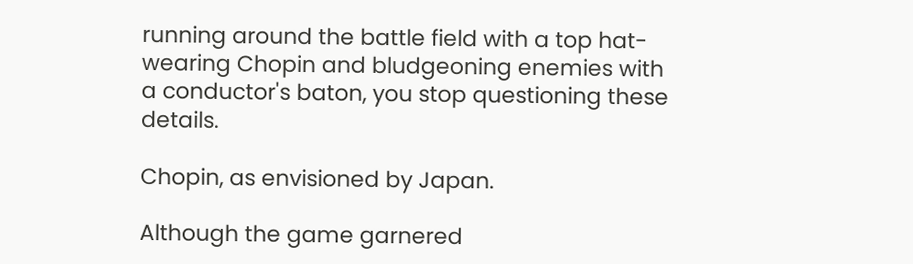running around the battle field with a top hat-wearing Chopin and bludgeoning enemies with a conductor's baton, you stop questioning these details.

Chopin, as envisioned by Japan.

Although the game garnered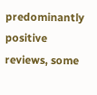predominantly positive reviews, some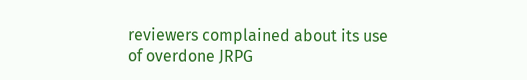reviewers complained about its use of overdone JRPG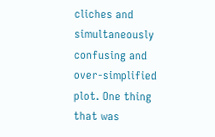cliches and simultaneously confusing and over-simplified plot. One thing that was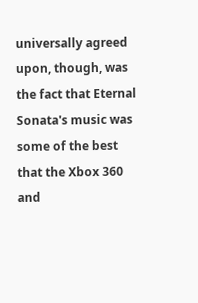universally agreed upon, though, was the fact that Eternal Sonata's music was some of the best that the Xbox 360 and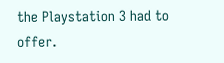the Playstation 3 had to offer.